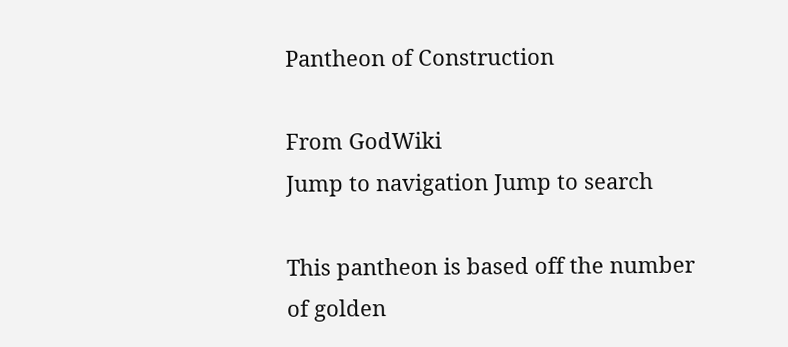Pantheon of Construction

From GodWiki
Jump to navigation Jump to search

This pantheon is based off the number of golden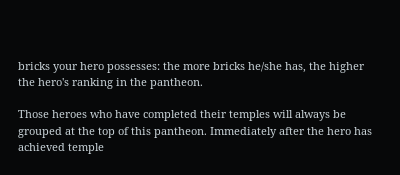bricks your hero possesses: the more bricks he/she has, the higher the hero's ranking in the pantheon.

Those heroes who have completed their temples will always be grouped at the top of this pantheon. Immediately after the hero has achieved temple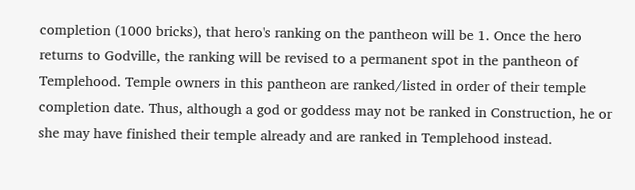completion (1000 bricks), that hero's ranking on the pantheon will be 1. Once the hero returns to Godville, the ranking will be revised to a permanent spot in the pantheon of Templehood. Temple owners in this pantheon are ranked/listed in order of their temple completion date. Thus, although a god or goddess may not be ranked in Construction, he or she may have finished their temple already and are ranked in Templehood instead.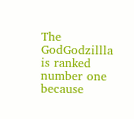The GodGodzillla  is ranked number one because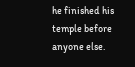he finished his temple before anyone else.